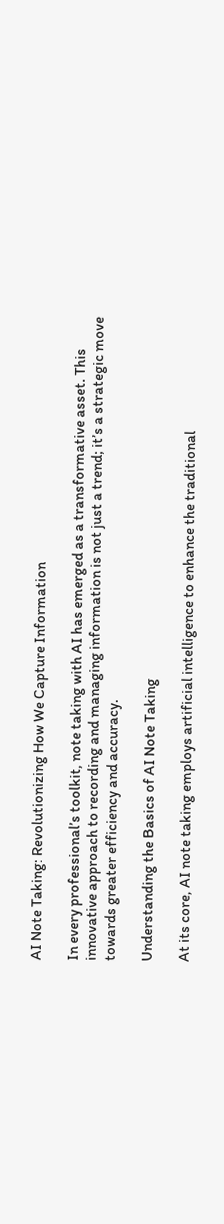AI Note Taking: Revolutionizing How We Capture Information

In every professional’s toolkit, note taking with AI has emerged as a transformative asset. This innovative approach to recording and managing information is not just a trend; it’s a strategic move towards greater efficiency and accuracy.

Understanding the Basics of AI Note Taking

At its core, AI note taking employs artificial intelligence to enhance the traditional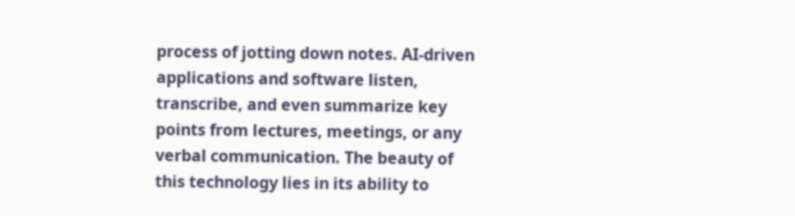process of jotting down notes. AI-driven applications and software listen, transcribe, and even summarize key points from lectures, meetings, or any verbal communication. The beauty of this technology lies in its ability to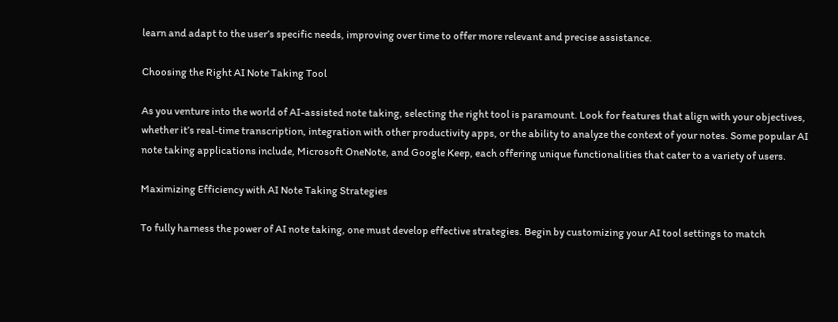learn and adapt to the user’s specific needs, improving over time to offer more relevant and precise assistance.

Choosing the Right AI Note Taking Tool

As you venture into the world of AI-assisted note taking, selecting the right tool is paramount. Look for features that align with your objectives, whether it’s real-time transcription, integration with other productivity apps, or the ability to analyze the context of your notes. Some popular AI note taking applications include, Microsoft OneNote, and Google Keep, each offering unique functionalities that cater to a variety of users.

Maximizing Efficiency with AI Note Taking Strategies

To fully harness the power of AI note taking, one must develop effective strategies. Begin by customizing your AI tool settings to match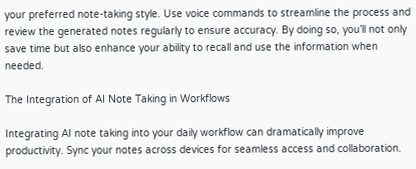your preferred note-taking style. Use voice commands to streamline the process and review the generated notes regularly to ensure accuracy. By doing so, you’ll not only save time but also enhance your ability to recall and use the information when needed.

The Integration of AI Note Taking in Workflows

Integrating AI note taking into your daily workflow can dramatically improve productivity. Sync your notes across devices for seamless access and collaboration.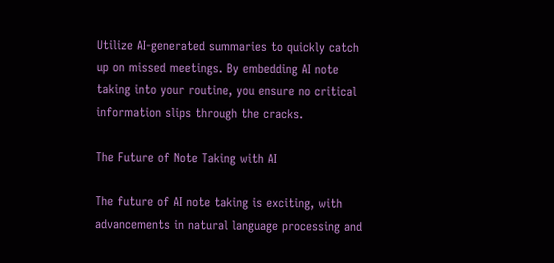Utilize AI-generated summaries to quickly catch up on missed meetings. By embedding AI note taking into your routine, you ensure no critical information slips through the cracks.

The Future of Note Taking with AI

The future of AI note taking is exciting, with advancements in natural language processing and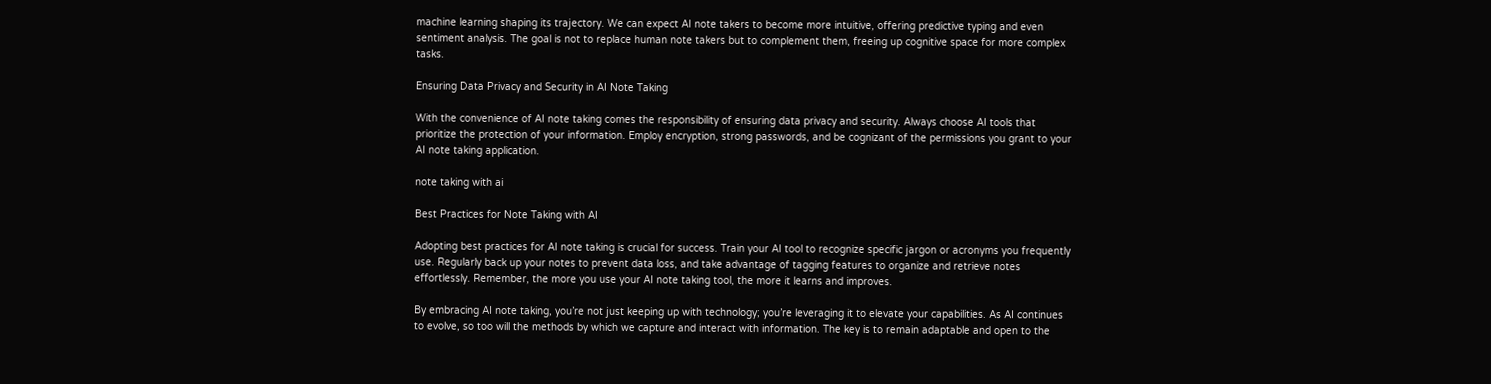machine learning shaping its trajectory. We can expect AI note takers to become more intuitive, offering predictive typing and even sentiment analysis. The goal is not to replace human note takers but to complement them, freeing up cognitive space for more complex tasks.

Ensuring Data Privacy and Security in AI Note Taking

With the convenience of AI note taking comes the responsibility of ensuring data privacy and security. Always choose AI tools that prioritize the protection of your information. Employ encryption, strong passwords, and be cognizant of the permissions you grant to your AI note taking application.

note taking with ai

Best Practices for Note Taking with AI

Adopting best practices for AI note taking is crucial for success. Train your AI tool to recognize specific jargon or acronyms you frequently use. Regularly back up your notes to prevent data loss, and take advantage of tagging features to organize and retrieve notes effortlessly. Remember, the more you use your AI note taking tool, the more it learns and improves.

By embracing AI note taking, you’re not just keeping up with technology; you’re leveraging it to elevate your capabilities. As AI continues to evolve, so too will the methods by which we capture and interact with information. The key is to remain adaptable and open to the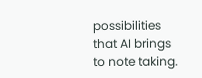possibilities that AI brings to note taking.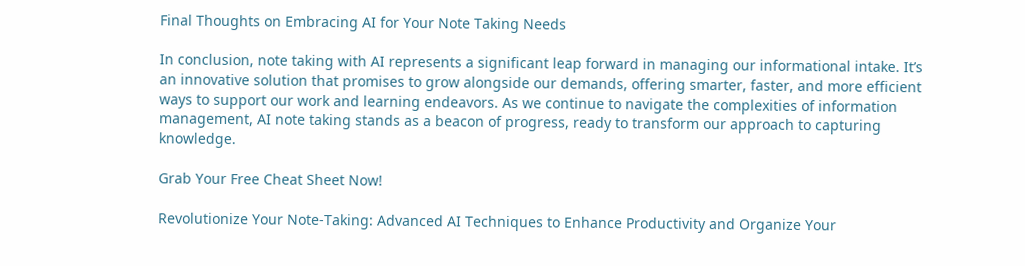Final Thoughts on Embracing AI for Your Note Taking Needs

In conclusion, note taking with AI represents a significant leap forward in managing our informational intake. It’s an innovative solution that promises to grow alongside our demands, offering smarter, faster, and more efficient ways to support our work and learning endeavors. As we continue to navigate the complexities of information management, AI note taking stands as a beacon of progress, ready to transform our approach to capturing knowledge.

Grab Your Free Cheat Sheet Now!

Revolutionize Your Note-Taking: Advanced AI Techniques to Enhance Productivity and Organize Your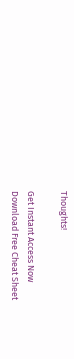Thoughts!

Get Instant Access Now
Download Free Cheat Sheet